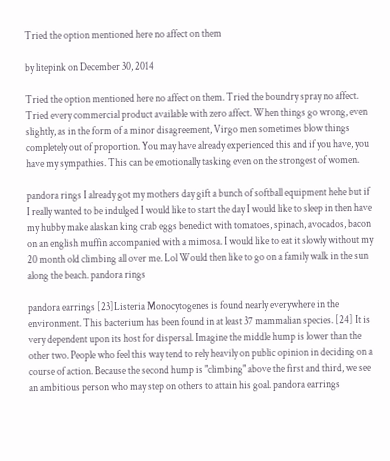Tried the option mentioned here no affect on them

by litepink on December 30, 2014

Tried the option mentioned here no affect on them. Tried the boundry spray no affect. Tried every commercial product available with zero affect. When things go wrong, even slightly, as in the form of a minor disagreement, Virgo men sometimes blow things completely out of proportion. You may have already experienced this and if you have, you have my sympathies. This can be emotionally tasking even on the strongest of women.

pandora rings I already got my mothers day gift a bunch of softball equipment hehe but if I really wanted to be indulged I would like to start the day I would like to sleep in then have my hubby make alaskan king crab eggs benedict with tomatoes, spinach, avocados, bacon on an english muffin accompanied with a mimosa. I would like to eat it slowly without my 20 month old climbing all over me. Lol Would then like to go on a family walk in the sun along the beach. pandora rings

pandora earrings [23]Listeria Monocytogenes is found nearly everywhere in the environment. This bacterium has been found in at least 37 mammalian species. [24] It is very dependent upon its host for dispersal. Imagine the middle hump is lower than the other two. People who feel this way tend to rely heavily on public opinion in deciding on a course of action. Because the second hump is "climbing" above the first and third, we see an ambitious person who may step on others to attain his goal. pandora earrings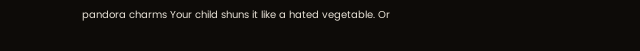pandora charms Your child shuns it like a hated vegetable. Or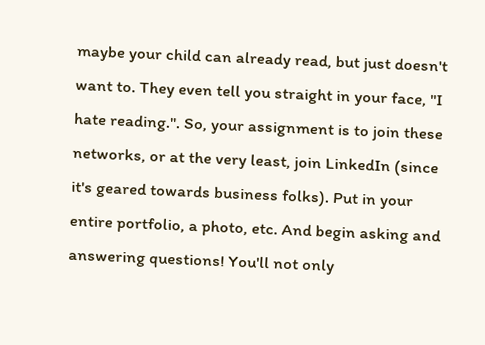maybe your child can already read, but just doesn't want to. They even tell you straight in your face, "I hate reading.". So, your assignment is to join these networks, or at the very least, join LinkedIn (since it's geared towards business folks). Put in your entire portfolio, a photo, etc. And begin asking and answering questions! You'll not only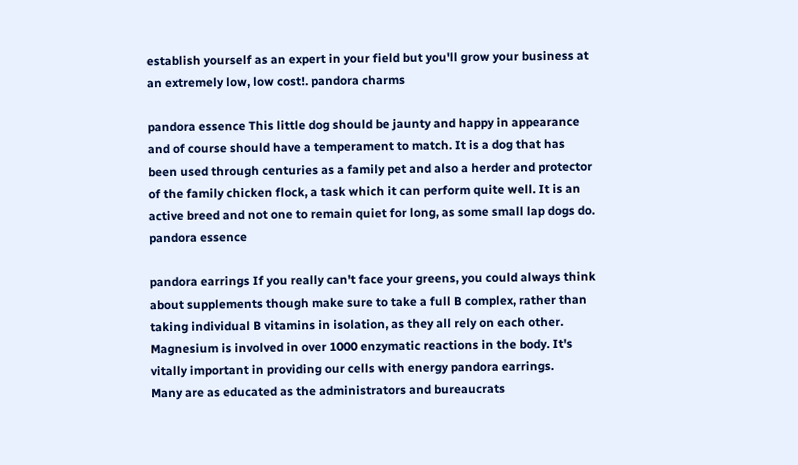establish yourself as an expert in your field but you'll grow your business at an extremely low, low cost!. pandora charms

pandora essence This little dog should be jaunty and happy in appearance and of course should have a temperament to match. It is a dog that has been used through centuries as a family pet and also a herder and protector of the family chicken flock, a task which it can perform quite well. It is an active breed and not one to remain quiet for long, as some small lap dogs do. pandora essence

pandora earrings If you really can't face your greens, you could always think about supplements though make sure to take a full B complex, rather than taking individual B vitamins in isolation, as they all rely on each other. Magnesium is involved in over 1000 enzymatic reactions in the body. It's vitally important in providing our cells with energy pandora earrings.
Many are as educated as the administrators and bureaucrats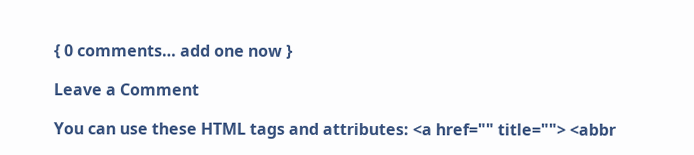{ 0 comments… add one now }

Leave a Comment

You can use these HTML tags and attributes: <a href="" title=""> <abbr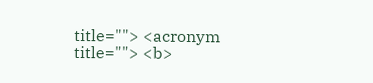title=""> <acronym title=""> <b>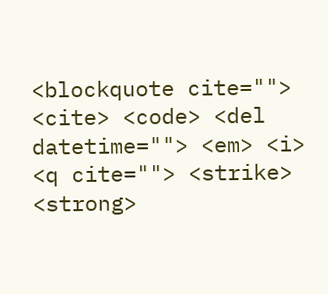<blockquote cite=""> <cite> <code> <del datetime=""> <em> <i> <q cite=""> <strike> <strong>